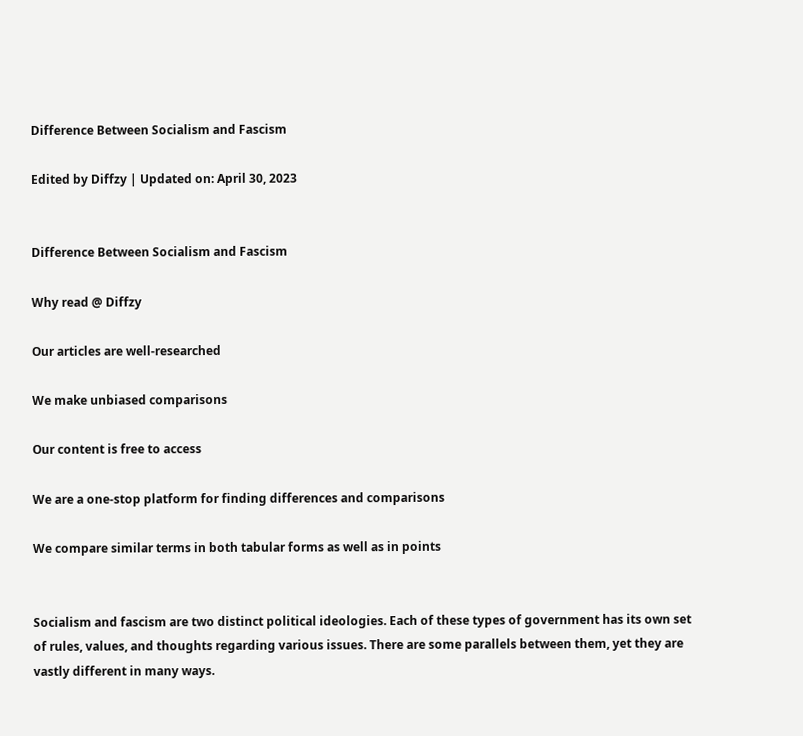Difference Between Socialism and Fascism

Edited by Diffzy | Updated on: April 30, 2023


Difference Between Socialism and Fascism

Why read @ Diffzy

Our articles are well-researched

We make unbiased comparisons

Our content is free to access

We are a one-stop platform for finding differences and comparisons

We compare similar terms in both tabular forms as well as in points


Socialism and fascism are two distinct political ideologies. Each of these types of government has its own set of rules, values, and thoughts regarding various issues. There are some parallels between them, yet they are vastly different in many ways.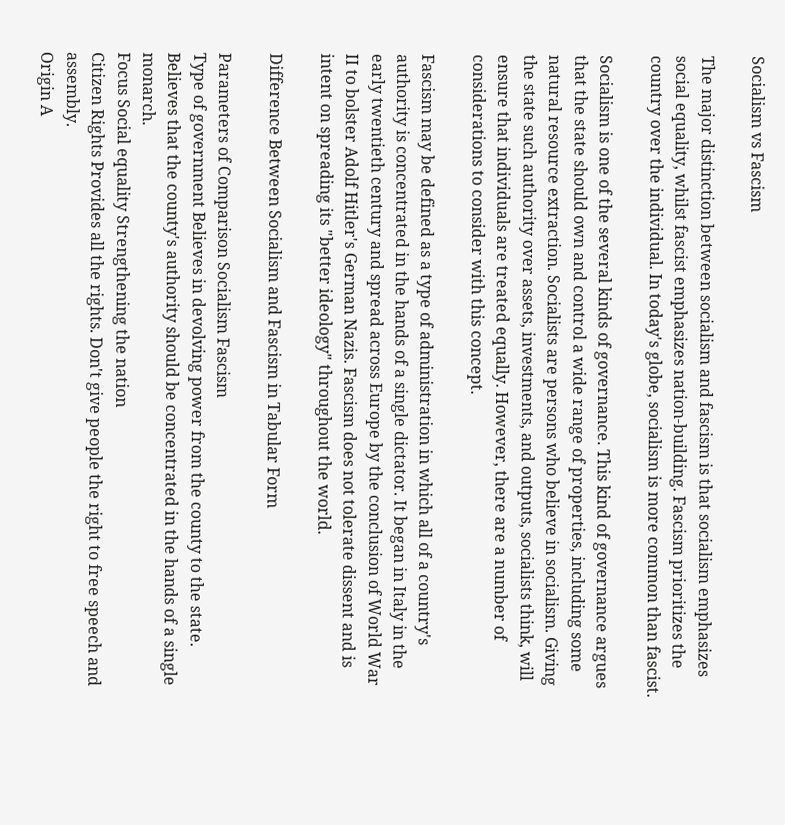Socialism vs Fascism

The major distinction between socialism and fascism is that socialism emphasizes social equality, whilst fascist emphasizes nation-building. Fascism prioritizes the country over the individual. In today's globe, socialism is more common than fascist.

Socialism is one of the several kinds of governance. This kind of governance argues that the state should own and control a wide range of properties, including some natural resource extraction. Socialists are persons who believe in socialism. Giving the state such authority over assets, investments, and outputs, socialists think, will ensure that individuals are treated equally. However, there are a number of considerations to consider with this concept.

Fascism may be defined as a type of administration in which all of a country's authority is concentrated in the hands of a single dictator. It began in Italy in the early twentieth century and spread across Europe by the conclusion of World War II to bolster Adolf Hitler's German Nazis. Fascism does not tolerate dissent and is intent on spreading its "better ideology" throughout the world.

Difference Between Socialism and Fascism in Tabular Form

Parameters of Comparison Socialism Fascism
Type of government Believes in devolving power from the county to the state. Believes that the county's authority should be concentrated in the hands of a single monarch.
Focus Social equality Strengthening the nation
Citizen Rights Provides all the rights. Don't give people the right to free speech and assembly.
Origin A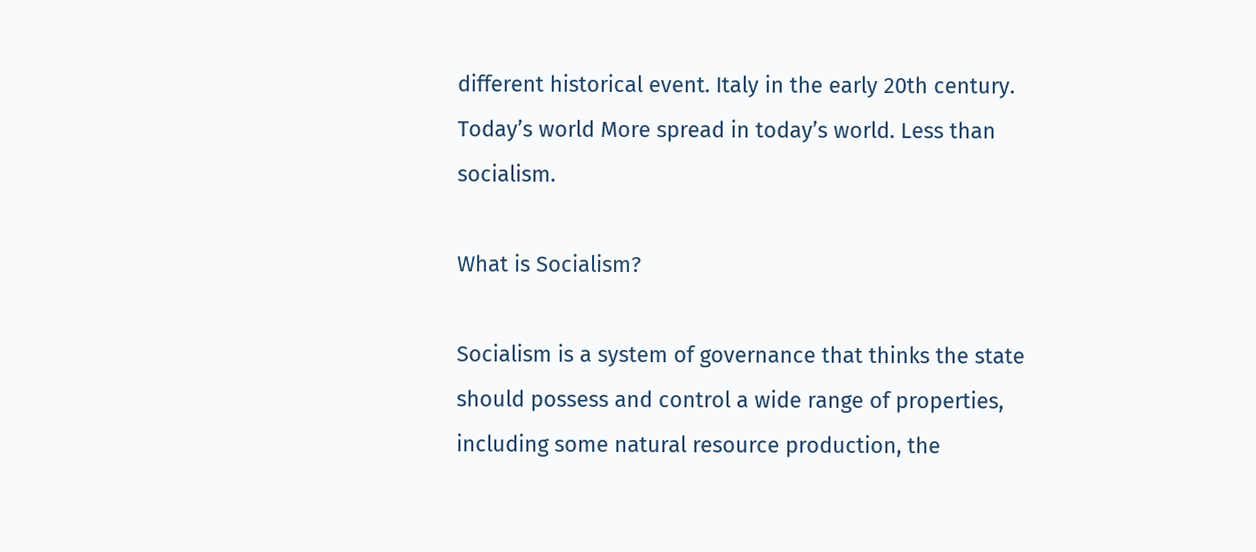different historical event. Italy in the early 20th century.
Today’s world More spread in today’s world. Less than socialism.

What is Socialism?

Socialism is a system of governance that thinks the state should possess and control a wide range of properties, including some natural resource production, the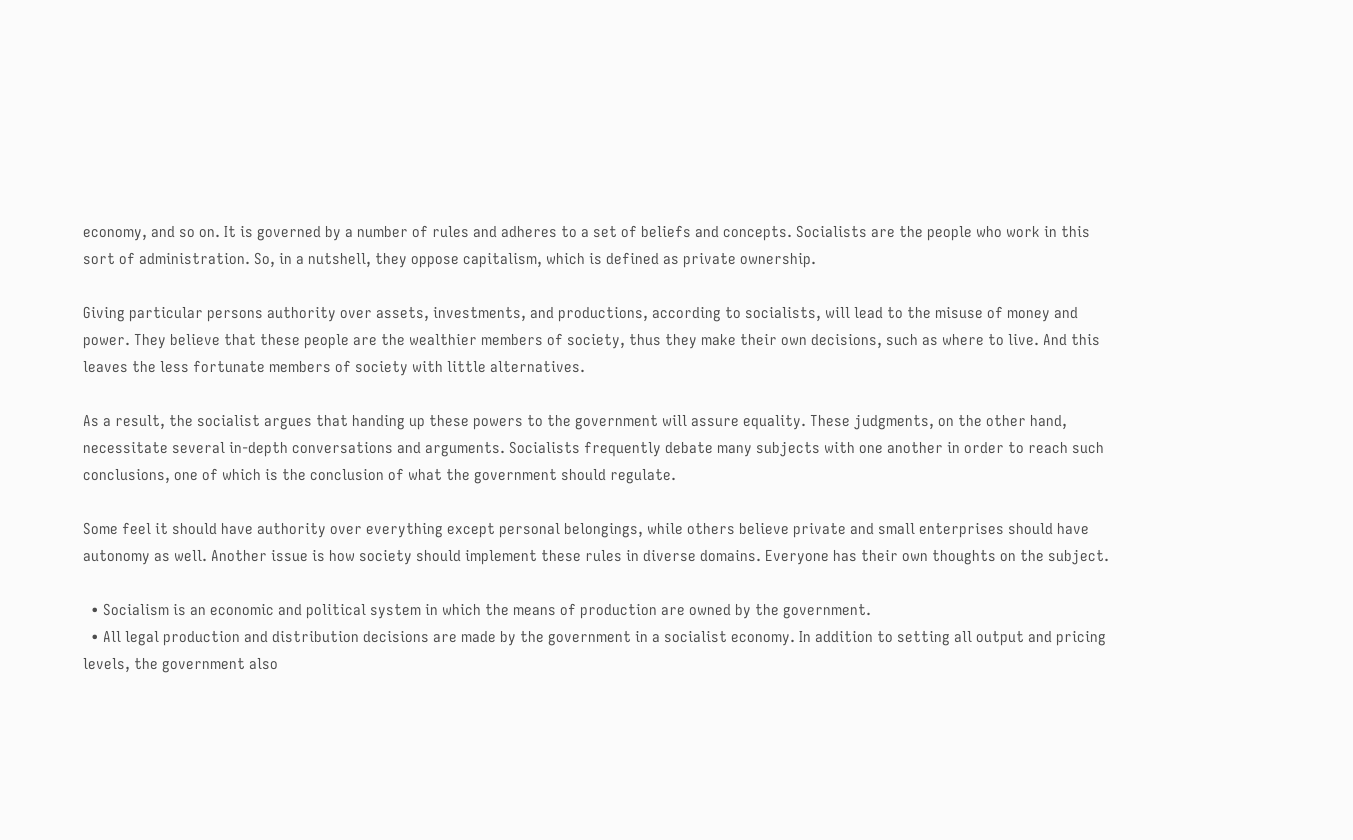economy, and so on. It is governed by a number of rules and adheres to a set of beliefs and concepts. Socialists are the people who work in this sort of administration. So, in a nutshell, they oppose capitalism, which is defined as private ownership.

Giving particular persons authority over assets, investments, and productions, according to socialists, will lead to the misuse of money and power. They believe that these people are the wealthier members of society, thus they make their own decisions, such as where to live. And this leaves the less fortunate members of society with little alternatives.

As a result, the socialist argues that handing up these powers to the government will assure equality. These judgments, on the other hand, necessitate several in-depth conversations and arguments. Socialists frequently debate many subjects with one another in order to reach such conclusions, one of which is the conclusion of what the government should regulate.

Some feel it should have authority over everything except personal belongings, while others believe private and small enterprises should have autonomy as well. Another issue is how society should implement these rules in diverse domains. Everyone has their own thoughts on the subject.

  • Socialism is an economic and political system in which the means of production are owned by the government.
  • All legal production and distribution decisions are made by the government in a socialist economy. In addition to setting all output and pricing levels, the government also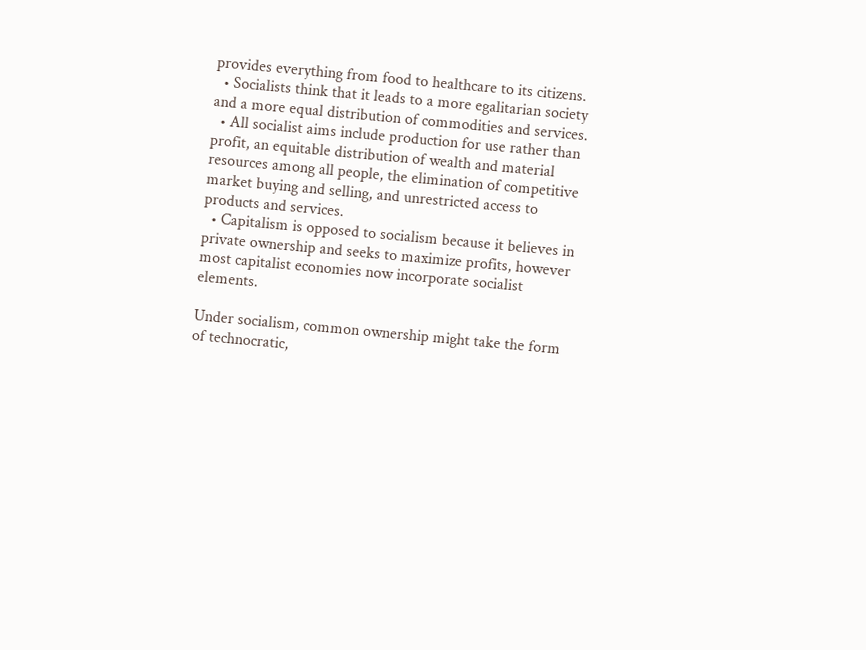provides everything from food to healthcare to its citizens.
  • Socialists think that it leads to a more egalitarian society and a more equal distribution of commodities and services.
  • All socialist aims include production for use rather than profit, an equitable distribution of wealth and material resources among all people, the elimination of competitive market buying and selling, and unrestricted access to products and services.
  • Capitalism is opposed to socialism because it believes in private ownership and seeks to maximize profits, however most capitalist economies now incorporate socialist elements.

Under socialism, common ownership might take the form of technocratic,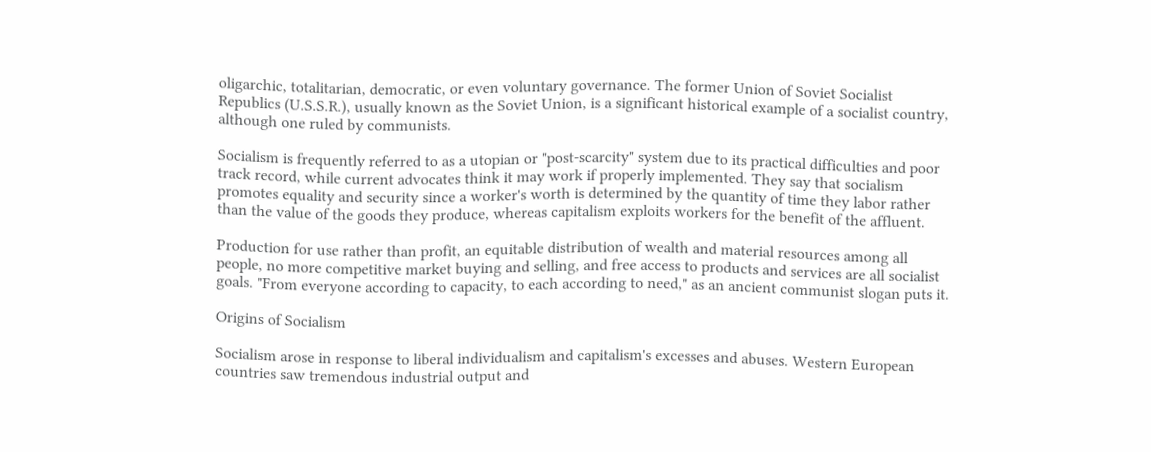oligarchic, totalitarian, democratic, or even voluntary governance. The former Union of Soviet Socialist Republics (U.S.S.R.), usually known as the Soviet Union, is a significant historical example of a socialist country, although one ruled by communists.

Socialism is frequently referred to as a utopian or "post-scarcity" system due to its practical difficulties and poor track record, while current advocates think it may work if properly implemented. They say that socialism promotes equality and security since a worker's worth is determined by the quantity of time they labor rather than the value of the goods they produce, whereas capitalism exploits workers for the benefit of the affluent.

Production for use rather than profit, an equitable distribution of wealth and material resources among all people, no more competitive market buying and selling, and free access to products and services are all socialist goals. "From everyone according to capacity, to each according to need," as an ancient communist slogan puts it.

Origins of Socialism

Socialism arose in response to liberal individualism and capitalism's excesses and abuses. Western European countries saw tremendous industrial output and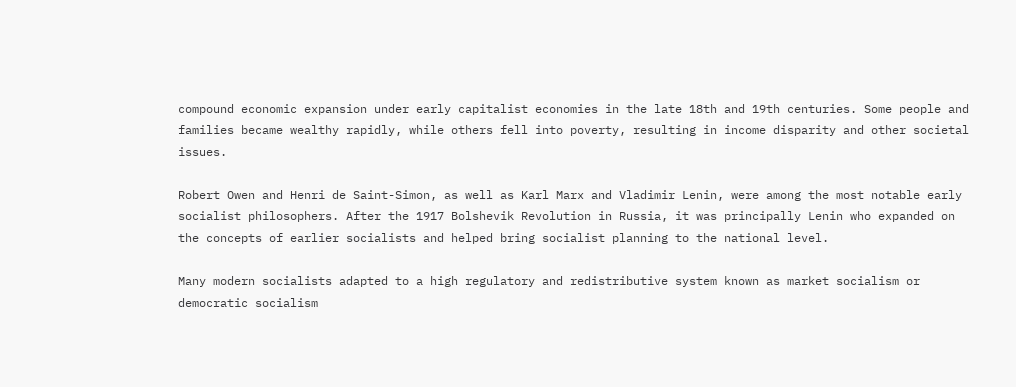compound economic expansion under early capitalist economies in the late 18th and 19th centuries. Some people and families became wealthy rapidly, while others fell into poverty, resulting in income disparity and other societal issues.

Robert Owen and Henri de Saint-Simon, as well as Karl Marx and Vladimir Lenin, were among the most notable early socialist philosophers. After the 1917 Bolshevik Revolution in Russia, it was principally Lenin who expanded on the concepts of earlier socialists and helped bring socialist planning to the national level.

Many modern socialists adapted to a high regulatory and redistributive system known as market socialism or democratic socialism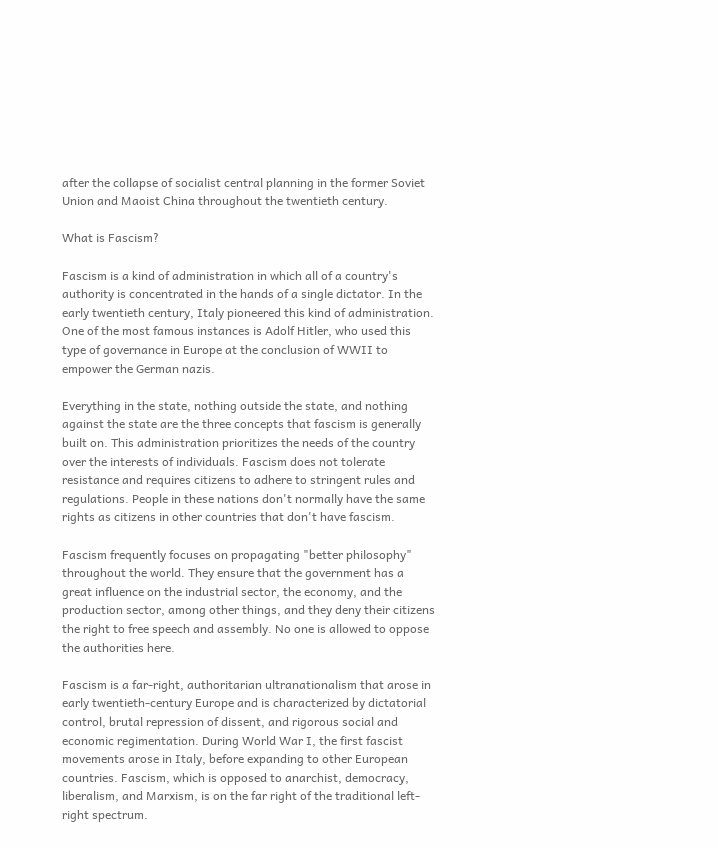after the collapse of socialist central planning in the former Soviet Union and Maoist China throughout the twentieth century.

What is Fascism?

Fascism is a kind of administration in which all of a country's authority is concentrated in the hands of a single dictator. In the early twentieth century, Italy pioneered this kind of administration. One of the most famous instances is Adolf Hitler, who used this type of governance in Europe at the conclusion of WWII to empower the German nazis.

Everything in the state, nothing outside the state, and nothing against the state are the three concepts that fascism is generally built on. This administration prioritizes the needs of the country over the interests of individuals. Fascism does not tolerate resistance and requires citizens to adhere to stringent rules and regulations. People in these nations don't normally have the same rights as citizens in other countries that don't have fascism.

Fascism frequently focuses on propagating "better philosophy" throughout the world. They ensure that the government has a great influence on the industrial sector, the economy, and the production sector, among other things, and they deny their citizens the right to free speech and assembly. No one is allowed to oppose the authorities here.

Fascism is a far-right, authoritarian ultranationalism that arose in early twentieth-century Europe and is characterized by dictatorial control, brutal repression of dissent, and rigorous social and economic regimentation. During World War I, the first fascist movements arose in Italy, before expanding to other European countries. Fascism, which is opposed to anarchist, democracy, liberalism, and Marxism, is on the far right of the traditional left-right spectrum.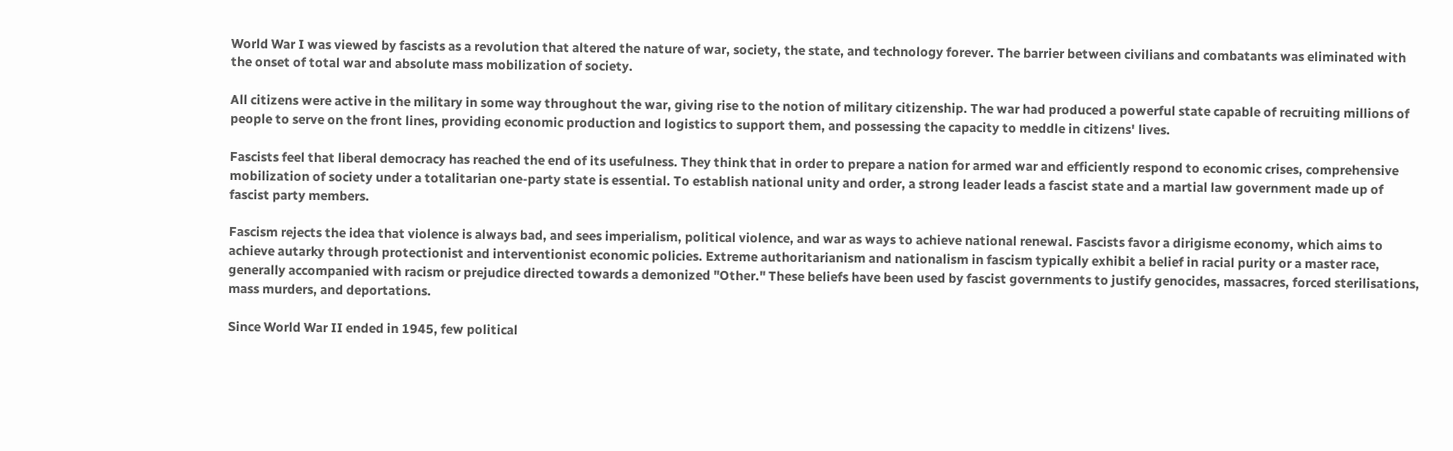World War I was viewed by fascists as a revolution that altered the nature of war, society, the state, and technology forever. The barrier between civilians and combatants was eliminated with the onset of total war and absolute mass mobilization of society.

All citizens were active in the military in some way throughout the war, giving rise to the notion of military citizenship. The war had produced a powerful state capable of recruiting millions of people to serve on the front lines, providing economic production and logistics to support them, and possessing the capacity to meddle in citizens' lives.

Fascists feel that liberal democracy has reached the end of its usefulness. They think that in order to prepare a nation for armed war and efficiently respond to economic crises, comprehensive mobilization of society under a totalitarian one-party state is essential. To establish national unity and order, a strong leader leads a fascist state and a martial law government made up of fascist party members.

Fascism rejects the idea that violence is always bad, and sees imperialism, political violence, and war as ways to achieve national renewal. Fascists favor a dirigisme economy, which aims to achieve autarky through protectionist and interventionist economic policies. Extreme authoritarianism and nationalism in fascism typically exhibit a belief in racial purity or a master race, generally accompanied with racism or prejudice directed towards a demonized "Other." These beliefs have been used by fascist governments to justify genocides, massacres, forced sterilisations, mass murders, and deportations.

Since World War II ended in 1945, few political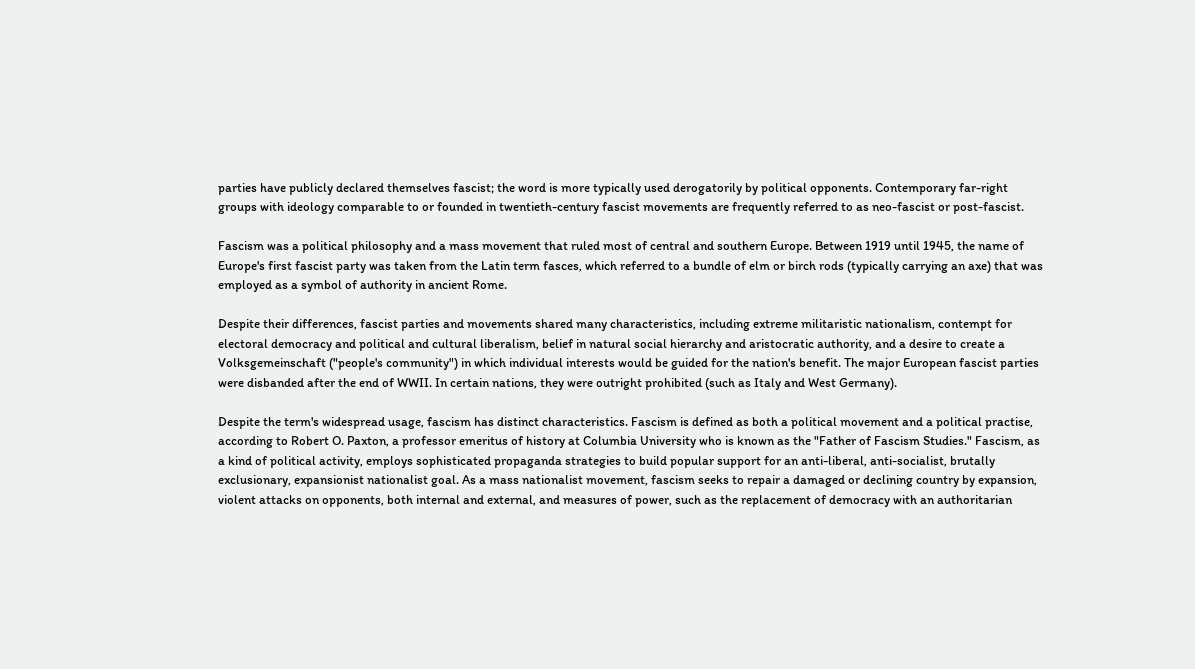parties have publicly declared themselves fascist; the word is more typically used derogatorily by political opponents. Contemporary far-right groups with ideology comparable to or founded in twentieth-century fascist movements are frequently referred to as neo-fascist or post-fascist.

Fascism was a political philosophy and a mass movement that ruled most of central and southern Europe. Between 1919 until 1945, the name of Europe's first fascist party was taken from the Latin term fasces, which referred to a bundle of elm or birch rods (typically carrying an axe) that was employed as a symbol of authority in ancient Rome.

Despite their differences, fascist parties and movements shared many characteristics, including extreme militaristic nationalism, contempt for electoral democracy and political and cultural liberalism, belief in natural social hierarchy and aristocratic authority, and a desire to create a Volksgemeinschaft ("people's community") in which individual interests would be guided for the nation's benefit. The major European fascist parties were disbanded after the end of WWII. In certain nations, they were outright prohibited (such as Italy and West Germany).

Despite the term's widespread usage, fascism has distinct characteristics. Fascism is defined as both a political movement and a political practise, according to Robert O. Paxton, a professor emeritus of history at Columbia University who is known as the "Father of Fascism Studies." Fascism, as a kind of political activity, employs sophisticated propaganda strategies to build popular support for an anti-liberal, anti-socialist, brutally exclusionary, expansionist nationalist goal. As a mass nationalist movement, fascism seeks to repair a damaged or declining country by expansion, violent attacks on opponents, both internal and external, and measures of power, such as the replacement of democracy with an authoritarian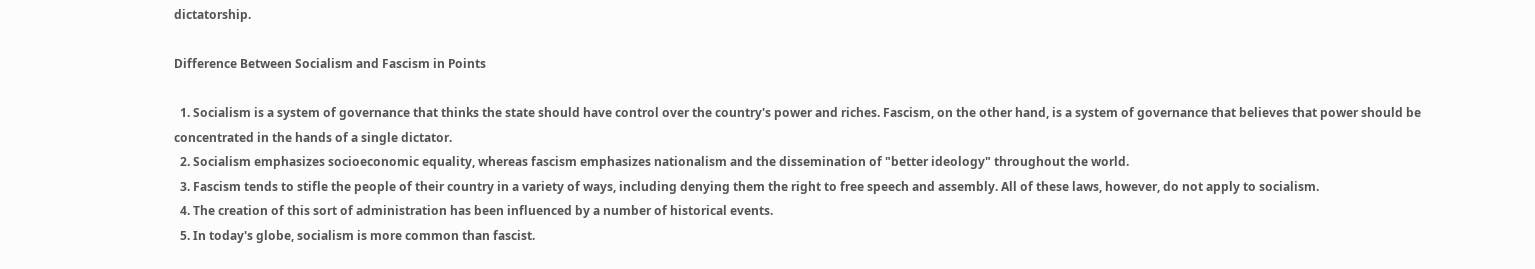dictatorship.

Difference Between Socialism and Fascism in Points

  1. Socialism is a system of governance that thinks the state should have control over the country's power and riches. Fascism, on the other hand, is a system of governance that believes that power should be concentrated in the hands of a single dictator.
  2. Socialism emphasizes socioeconomic equality, whereas fascism emphasizes nationalism and the dissemination of "better ideology" throughout the world.
  3. Fascism tends to stifle the people of their country in a variety of ways, including denying them the right to free speech and assembly. All of these laws, however, do not apply to socialism.
  4. The creation of this sort of administration has been influenced by a number of historical events.
  5. In today's globe, socialism is more common than fascist.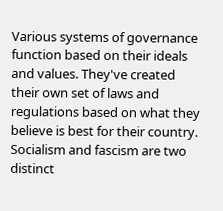Various systems of governance function based on their ideals and values. They've created their own set of laws and regulations based on what they believe is best for their country. Socialism and fascism are two distinct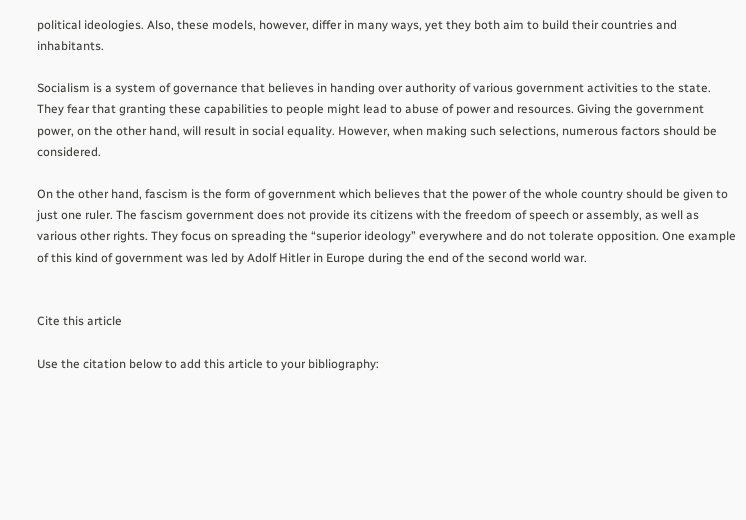political ideologies. Also, these models, however, differ in many ways, yet they both aim to build their countries and inhabitants.

Socialism is a system of governance that believes in handing over authority of various government activities to the state. They fear that granting these capabilities to people might lead to abuse of power and resources. Giving the government power, on the other hand, will result in social equality. However, when making such selections, numerous factors should be considered.

On the other hand, fascism is the form of government which believes that the power of the whole country should be given to just one ruler. The fascism government does not provide its citizens with the freedom of speech or assembly, as well as various other rights. They focus on spreading the “superior ideology” everywhere and do not tolerate opposition. One example of this kind of government was led by Adolf Hitler in Europe during the end of the second world war.


Cite this article

Use the citation below to add this article to your bibliography: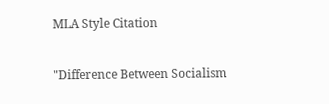MLA Style Citation

"Difference Between Socialism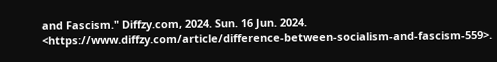and Fascism." Diffzy.com, 2024. Sun. 16 Jun. 2024. <https://www.diffzy.com/article/difference-between-socialism-and-fascism-559>.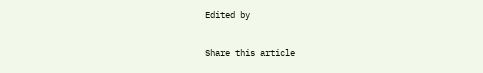Edited by

Share this article